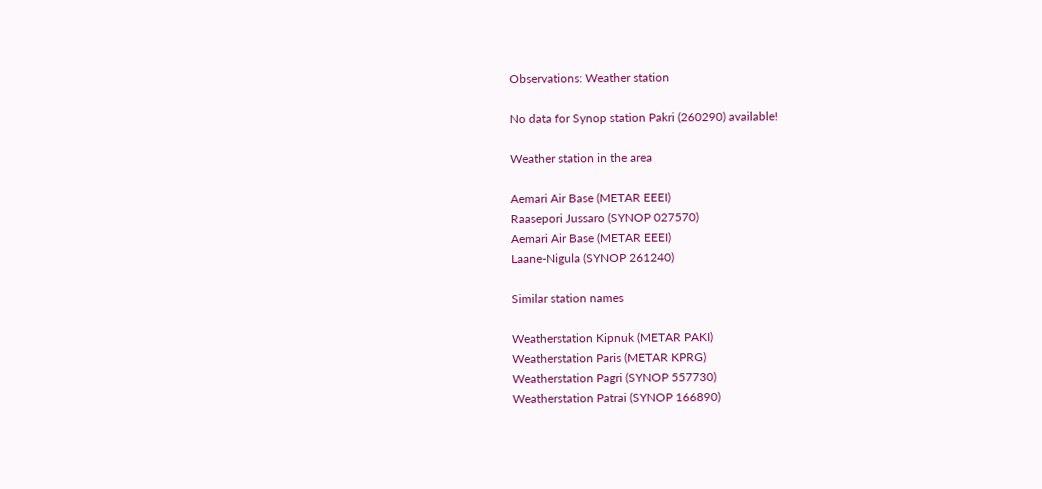Observations: Weather station

No data for Synop station Pakri (260290) available!

Weather station in the area

Aemari Air Base (METAR EEEI)
Raasepori Jussaro (SYNOP 027570)
Aemari Air Base (METAR EEEI)
Laane-Nigula (SYNOP 261240)

Similar station names

Weatherstation Kipnuk (METAR PAKI)
Weatherstation Paris (METAR KPRG)
Weatherstation Pagri (SYNOP 557730)
Weatherstation Patrai (SYNOP 166890)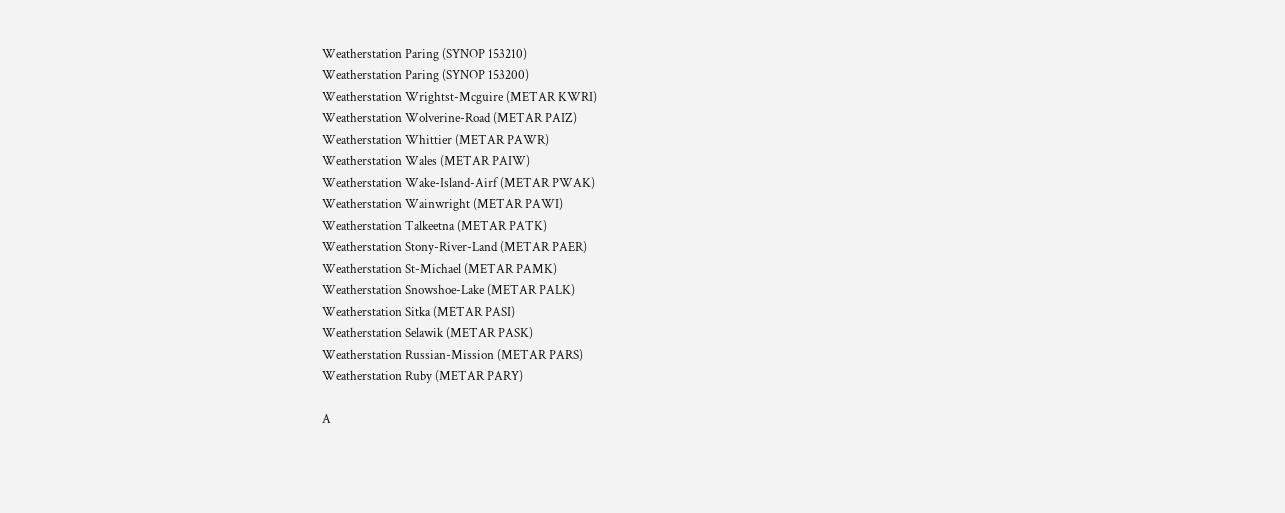Weatherstation Paring (SYNOP 153210)
Weatherstation Paring (SYNOP 153200)
Weatherstation Wrightst-Mcguire (METAR KWRI)
Weatherstation Wolverine-Road (METAR PAIZ)
Weatherstation Whittier (METAR PAWR)
Weatherstation Wales (METAR PAIW)
Weatherstation Wake-Island-Airf (METAR PWAK)
Weatherstation Wainwright (METAR PAWI)
Weatherstation Talkeetna (METAR PATK)
Weatherstation Stony-River-Land (METAR PAER)
Weatherstation St-Michael (METAR PAMK)
Weatherstation Snowshoe-Lake (METAR PALK)
Weatherstation Sitka (METAR PASI)
Weatherstation Selawik (METAR PASK)
Weatherstation Russian-Mission (METAR PARS)
Weatherstation Ruby (METAR PARY)

A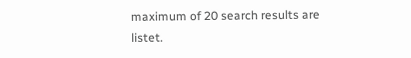maximum of 20 search results are listet.